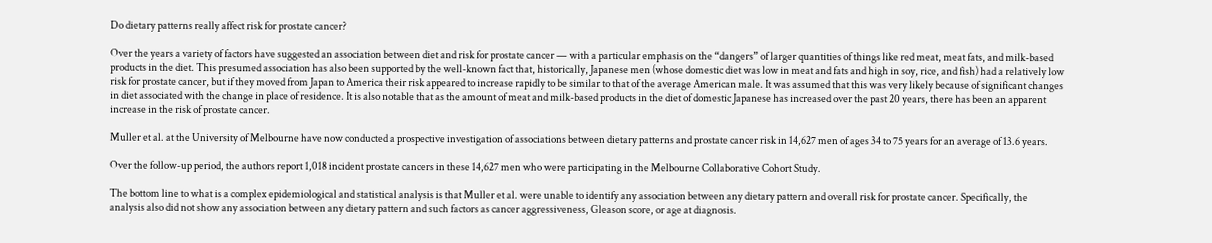Do dietary patterns really affect risk for prostate cancer?

Over the years a variety of factors have suggested an association between diet and risk for prostate cancer — with a particular emphasis on the “dangers” of larger quantities of things like red meat, meat fats, and milk-based products in the diet. This presumed association has also been supported by the well-known fact that, historically, Japanese men (whose domestic diet was low in meat and fats and high in soy, rice, and fish) had a relatively low risk for prostate cancer, but if they moved from Japan to America their risk appeared to increase rapidly to be similar to that of the average American male. It was assumed that this was very likely because of significant changes in diet associated with the change in place of residence. It is also notable that as the amount of meat and milk-based products in the diet of domestic Japanese has increased over the past 20 years, there has been an apparent increase in the risk of prostate cancer.

Muller et al. at the University of Melbourne have now conducted a prospective investigation of associations between dietary patterns and prostate cancer risk in 14,627 men of ages 34 to 75 years for an average of 13.6 years.

Over the follow-up period, the authors report 1,018 incident prostate cancers in these 14,627 men who were participating in the Melbourne Collaborative Cohort Study.

The bottom line to what is a complex epidemiological and statistical analysis is that Muller et al. were unable to identify any association between any dietary pattern and overall risk for prostate cancer. Specifically, the analysis also did not show any association between any dietary pattern and such factors as cancer aggressiveness, Gleason score, or age at diagnosis.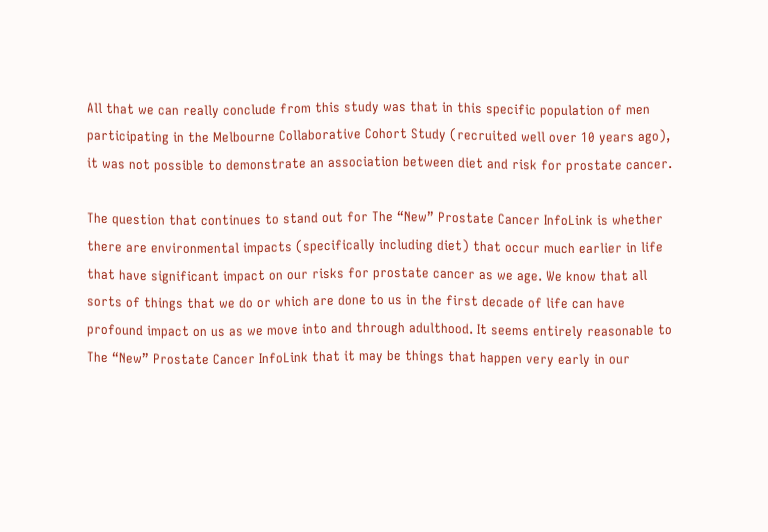All that we can really conclude from this study was that in this specific population of men participating in the Melbourne Collaborative Cohort Study (recruited well over 10 years ago), it was not possible to demonstrate an association between diet and risk for prostate cancer.

The question that continues to stand out for The “New” Prostate Cancer InfoLink is whether there are environmental impacts (specifically including diet) that occur much earlier in life that have significant impact on our risks for prostate cancer as we age. We know that all sorts of things that we do or which are done to us in the first decade of life can have profound impact on us as we move into and through adulthood. It seems entirely reasonable to The “New” Prostate Cancer InfoLink that it may be things that happen very early in our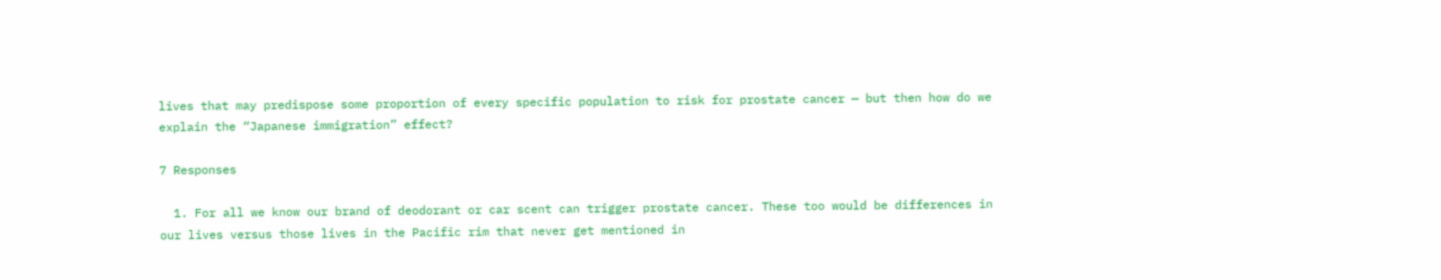lives that may predispose some proportion of every specific population to risk for prostate cancer — but then how do we explain the “Japanese immigration” effect?

7 Responses

  1. For all we know our brand of deodorant or car scent can trigger prostate cancer. These too would be differences in our lives versus those lives in the Pacific rim that never get mentioned in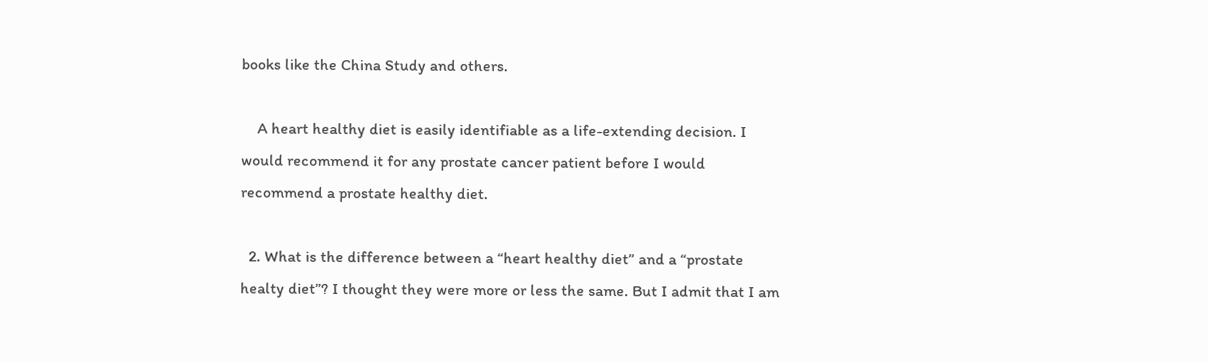books like the China Study and others.

    A heart healthy diet is easily identifiable as a life-extending decision. I would recommend it for any prostate cancer patient before I would recommend a prostate healthy diet.

  2. What is the difference between a “heart healthy diet” and a “prostate healty diet”? I thought they were more or less the same. But I admit that I am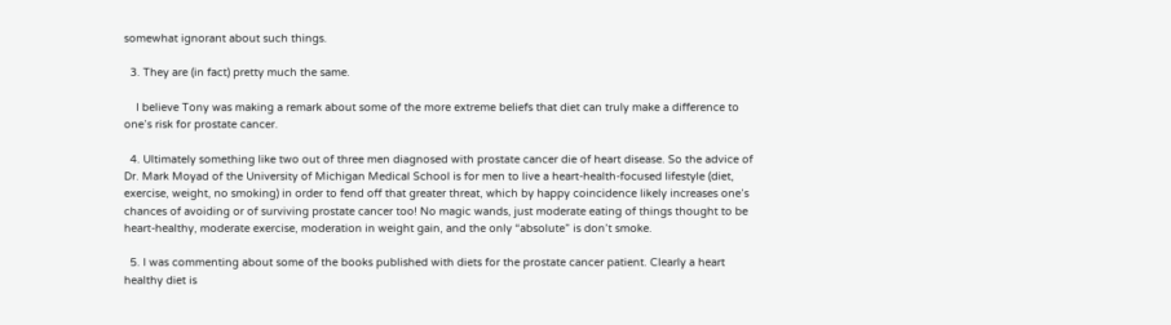somewhat ignorant about such things.

  3. They are (in fact) pretty much the same.

    I believe Tony was making a remark about some of the more extreme beliefs that diet can truly make a difference to one’s risk for prostate cancer.

  4. Ultimately something like two out of three men diagnosed with prostate cancer die of heart disease. So the advice of Dr. Mark Moyad of the University of Michigan Medical School is for men to live a heart-health-focused lifestyle (diet, exercise, weight, no smoking) in order to fend off that greater threat, which by happy coincidence likely increases one’s chances of avoiding or of surviving prostate cancer too! No magic wands, just moderate eating of things thought to be heart-healthy, moderate exercise, moderation in weight gain, and the only “absolute” is don’t smoke.

  5. I was commenting about some of the books published with diets for the prostate cancer patient. Clearly a heart healthy diet is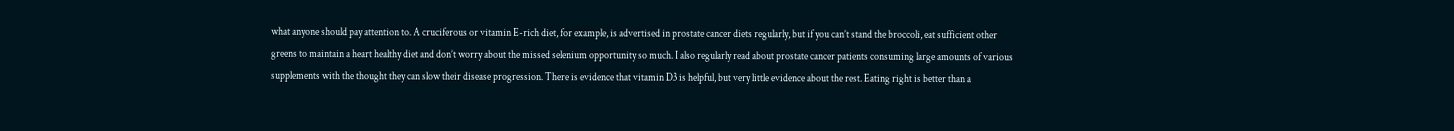what anyone should pay attention to. A cruciferous or vitamin E-rich diet, for example, is advertised in prostate cancer diets regularly, but if you can’t stand the broccoli, eat sufficient other greens to maintain a heart healthy diet and don’t worry about the missed selenium opportunity so much. I also regularly read about prostate cancer patients consuming large amounts of various supplements with the thought they can slow their disease progression. There is evidence that vitamin D3 is helpful, but very little evidence about the rest. Eating right is better than a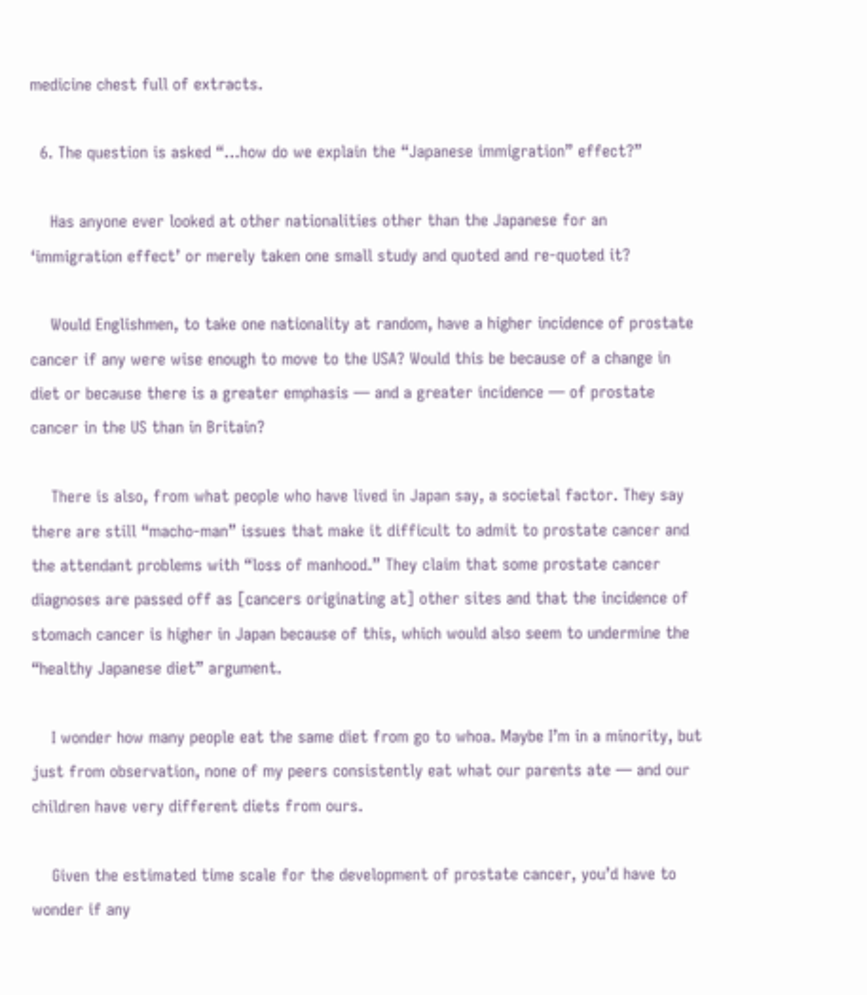medicine chest full of extracts.

  6. The question is asked “…how do we explain the “Japanese immigration” effect?”

    Has anyone ever looked at other nationalities other than the Japanese for an ‘immigration effect’ or merely taken one small study and quoted and re-quoted it?

    Would Englishmen, to take one nationality at random, have a higher incidence of prostate cancer if any were wise enough to move to the USA? Would this be because of a change in diet or because there is a greater emphasis — and a greater incidence — of prostate cancer in the US than in Britain?

    There is also, from what people who have lived in Japan say, a societal factor. They say there are still “macho-man” issues that make it difficult to admit to prostate cancer and the attendant problems with “loss of manhood.” They claim that some prostate cancer diagnoses are passed off as [cancers originating at] other sites and that the incidence of stomach cancer is higher in Japan because of this, which would also seem to undermine the “healthy Japanese diet” argument.

    I wonder how many people eat the same diet from go to whoa. Maybe I’m in a minority, but just from observation, none of my peers consistently eat what our parents ate — and our children have very different diets from ours.

    Given the estimated time scale for the development of prostate cancer, you’d have to wonder if any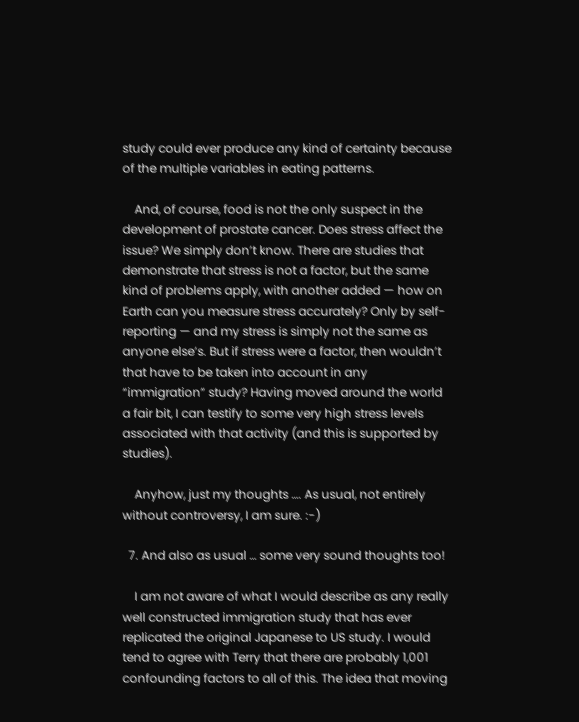study could ever produce any kind of certainty because of the multiple variables in eating patterns.

    And, of course, food is not the only suspect in the development of prostate cancer. Does stress affect the issue? We simply don’t know. There are studies that demonstrate that stress is not a factor, but the same kind of problems apply, with another added — how on Earth can you measure stress accurately? Only by self-reporting — and my stress is simply not the same as anyone else’s. But if stress were a factor, then wouldn’t that have to be taken into account in any “immigration” study? Having moved around the world a fair bit, I can testify to some very high stress levels associated with that activity (and this is supported by studies).

    Anyhow, just my thoughts …. As usual, not entirely without controversy, I am sure. :-)

  7. And also as usual … some very sound thoughts too!

    I am not aware of what I would describe as any really well constructed immigration study that has ever replicated the original Japanese to US study. I would tend to agree with Terry that there are probably 1,001 confounding factors to all of this. The idea that moving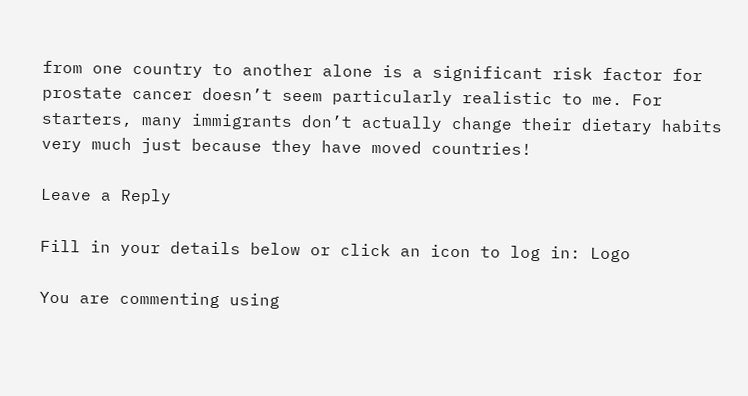from one country to another alone is a significant risk factor for prostate cancer doesn’t seem particularly realistic to me. For starters, many immigrants don’t actually change their dietary habits very much just because they have moved countries!

Leave a Reply

Fill in your details below or click an icon to log in: Logo

You are commenting using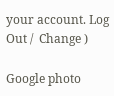your account. Log Out /  Change )

Google photo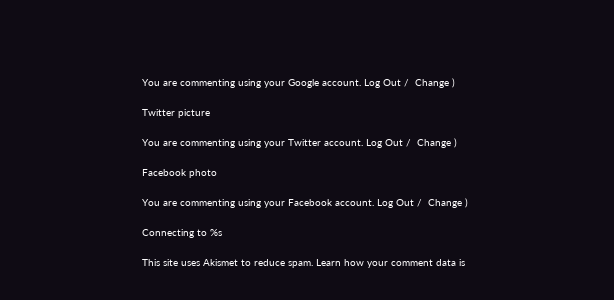You are commenting using your Google account. Log Out /  Change )

Twitter picture

You are commenting using your Twitter account. Log Out /  Change )

Facebook photo

You are commenting using your Facebook account. Log Out /  Change )

Connecting to %s

This site uses Akismet to reduce spam. Learn how your comment data is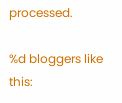processed.

%d bloggers like this: